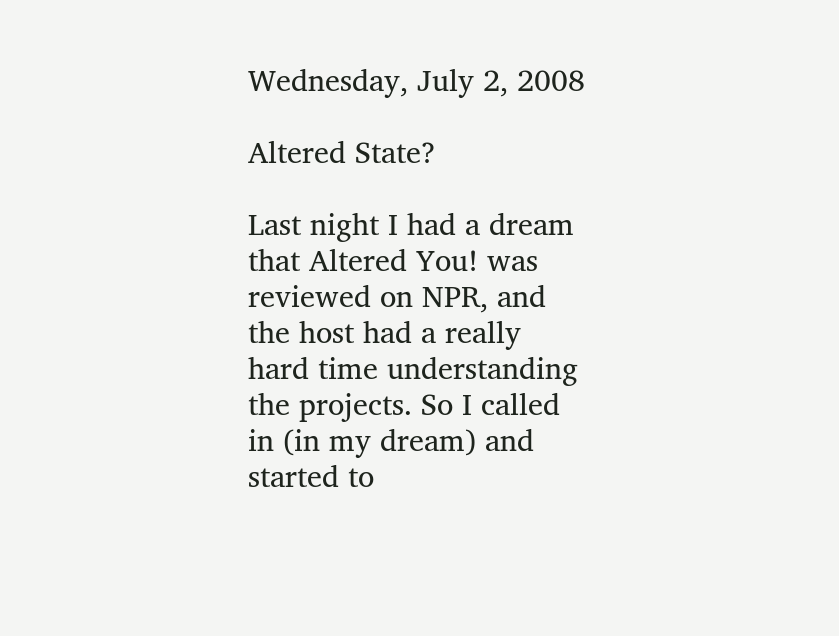Wednesday, July 2, 2008

Altered State?

Last night I had a dream that Altered You! was reviewed on NPR, and the host had a really hard time understanding the projects. So I called in (in my dream) and started to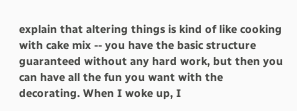explain that altering things is kind of like cooking with cake mix -- you have the basic structure guaranteed without any hard work, but then you can have all the fun you want with the decorating. When I woke up, I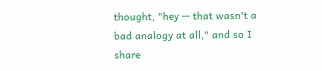thought, "hey -- that wasn't a bad analogy at all," and so I share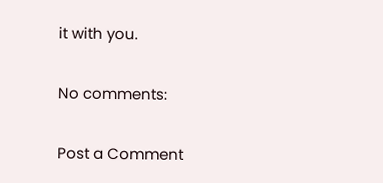it with you.

No comments:

Post a Comment